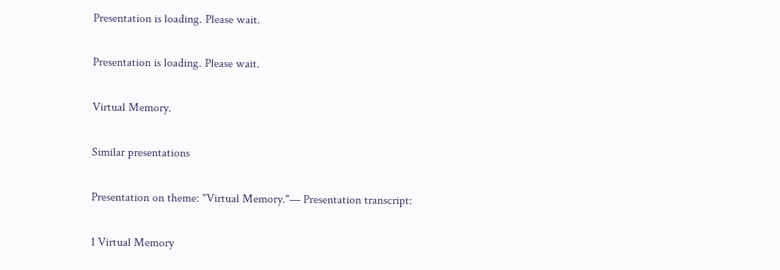Presentation is loading. Please wait.

Presentation is loading. Please wait.

Virtual Memory.

Similar presentations

Presentation on theme: "Virtual Memory."— Presentation transcript:

1 Virtual Memory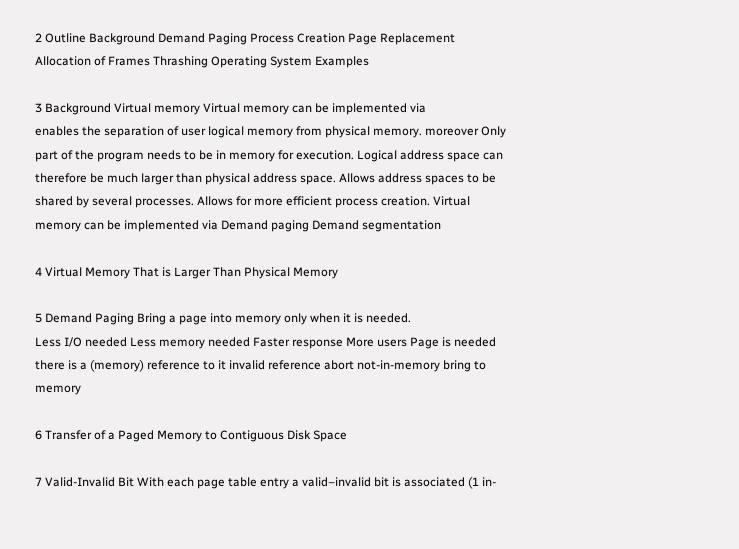2 Outline Background Demand Paging Process Creation Page Replacement
Allocation of Frames Thrashing Operating System Examples

3 Background Virtual memory Virtual memory can be implemented via
enables the separation of user logical memory from physical memory. moreover Only part of the program needs to be in memory for execution. Logical address space can therefore be much larger than physical address space. Allows address spaces to be shared by several processes. Allows for more efficient process creation. Virtual memory can be implemented via Demand paging Demand segmentation

4 Virtual Memory That is Larger Than Physical Memory

5 Demand Paging Bring a page into memory only when it is needed.
Less I/O needed Less memory needed Faster response More users Page is needed there is a (memory) reference to it invalid reference abort not-in-memory bring to memory

6 Transfer of a Paged Memory to Contiguous Disk Space

7 Valid-Invalid Bit With each page table entry a valid–invalid bit is associated (1 in-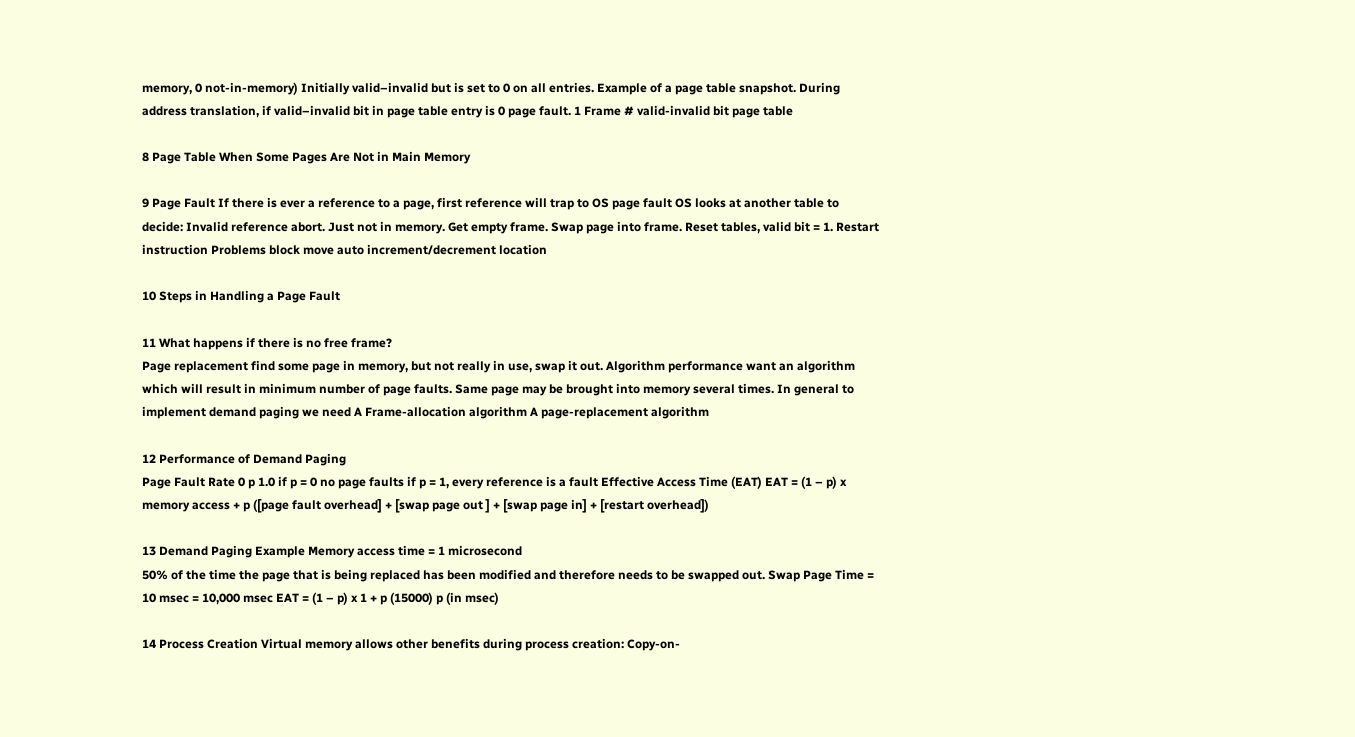memory, 0 not-in-memory) Initially valid–invalid but is set to 0 on all entries. Example of a page table snapshot. During address translation, if valid–invalid bit in page table entry is 0 page fault. 1 Frame # valid-invalid bit page table

8 Page Table When Some Pages Are Not in Main Memory

9 Page Fault If there is ever a reference to a page, first reference will trap to OS page fault OS looks at another table to decide: Invalid reference abort. Just not in memory. Get empty frame. Swap page into frame. Reset tables, valid bit = 1. Restart instruction Problems block move auto increment/decrement location

10 Steps in Handling a Page Fault

11 What happens if there is no free frame?
Page replacement find some page in memory, but not really in use, swap it out. Algorithm performance want an algorithm which will result in minimum number of page faults. Same page may be brought into memory several times. In general to implement demand paging we need A Frame-allocation algorithm A page-replacement algorithm

12 Performance of Demand Paging
Page Fault Rate 0 p 1.0 if p = 0 no page faults if p = 1, every reference is a fault Effective Access Time (EAT) EAT = (1 – p) x memory access + p ([page fault overhead] + [swap page out ] + [swap page in] + [restart overhead])

13 Demand Paging Example Memory access time = 1 microsecond
50% of the time the page that is being replaced has been modified and therefore needs to be swapped out. Swap Page Time = 10 msec = 10,000 msec EAT = (1 – p) x 1 + p (15000) p (in msec)

14 Process Creation Virtual memory allows other benefits during process creation: Copy-on-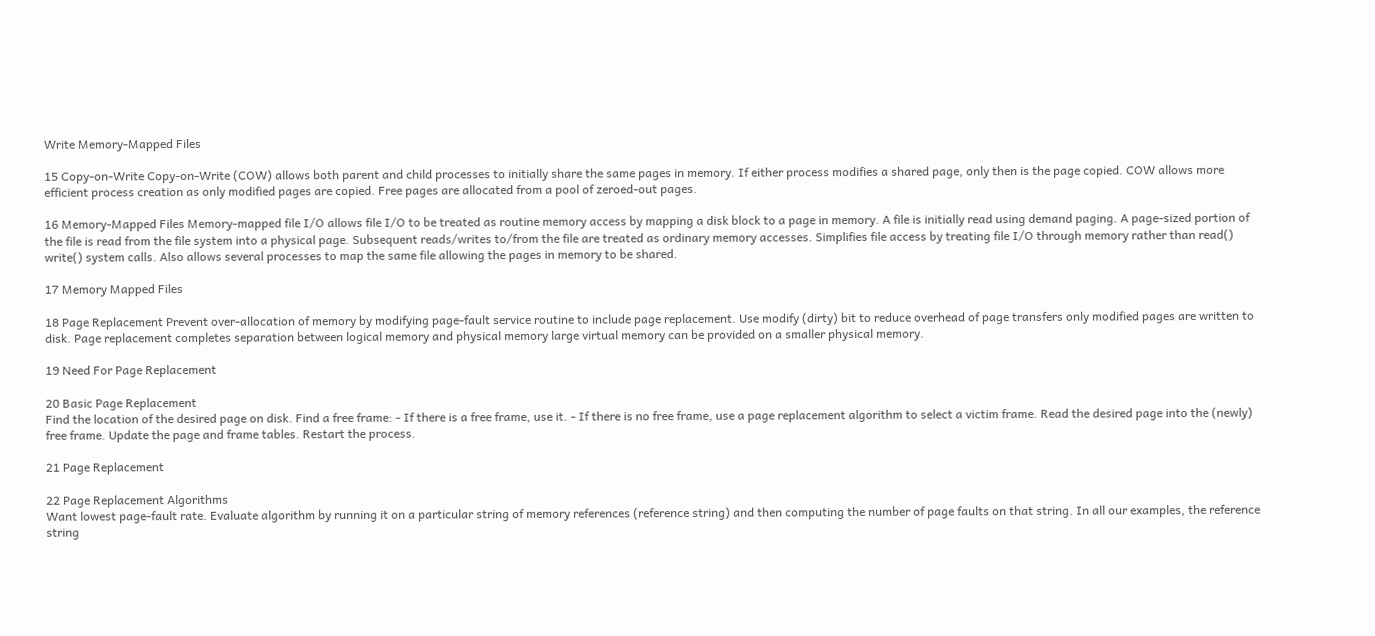Write Memory-Mapped Files

15 Copy-on-Write Copy-on-Write (COW) allows both parent and child processes to initially share the same pages in memory. If either process modifies a shared page, only then is the page copied. COW allows more efficient process creation as only modified pages are copied. Free pages are allocated from a pool of zeroed-out pages.

16 Memory-Mapped Files Memory-mapped file I/O allows file I/O to be treated as routine memory access by mapping a disk block to a page in memory. A file is initially read using demand paging. A page-sized portion of the file is read from the file system into a physical page. Subsequent reads/writes to/from the file are treated as ordinary memory accesses. Simplifies file access by treating file I/O through memory rather than read() write() system calls. Also allows several processes to map the same file allowing the pages in memory to be shared.

17 Memory Mapped Files

18 Page Replacement Prevent over-allocation of memory by modifying page-fault service routine to include page replacement. Use modify (dirty) bit to reduce overhead of page transfers only modified pages are written to disk. Page replacement completes separation between logical memory and physical memory large virtual memory can be provided on a smaller physical memory.

19 Need For Page Replacement

20 Basic Page Replacement
Find the location of the desired page on disk. Find a free frame: - If there is a free frame, use it. - If there is no free frame, use a page replacement algorithm to select a victim frame. Read the desired page into the (newly) free frame. Update the page and frame tables. Restart the process.

21 Page Replacement

22 Page Replacement Algorithms
Want lowest page-fault rate. Evaluate algorithm by running it on a particular string of memory references (reference string) and then computing the number of page faults on that string. In all our examples, the reference string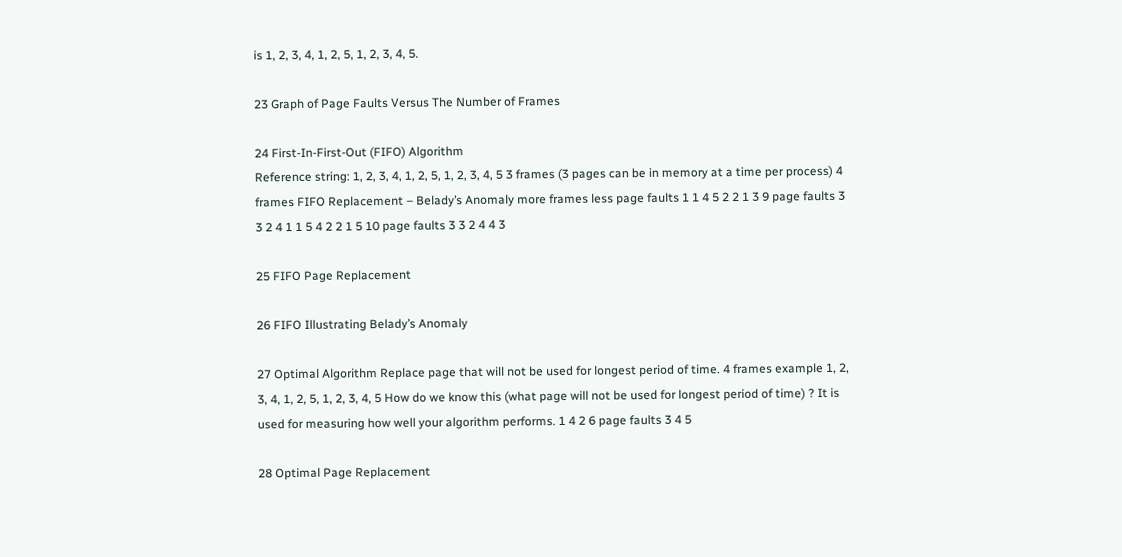is 1, 2, 3, 4, 1, 2, 5, 1, 2, 3, 4, 5.

23 Graph of Page Faults Versus The Number of Frames

24 First-In-First-Out (FIFO) Algorithm
Reference string: 1, 2, 3, 4, 1, 2, 5, 1, 2, 3, 4, 5 3 frames (3 pages can be in memory at a time per process) 4 frames FIFO Replacement – Belady’s Anomaly more frames less page faults 1 1 4 5 2 2 1 3 9 page faults 3 3 2 4 1 1 5 4 2 2 1 5 10 page faults 3 3 2 4 4 3

25 FIFO Page Replacement

26 FIFO Illustrating Belady’s Anomaly

27 Optimal Algorithm Replace page that will not be used for longest period of time. 4 frames example 1, 2, 3, 4, 1, 2, 5, 1, 2, 3, 4, 5 How do we know this (what page will not be used for longest period of time) ? It is used for measuring how well your algorithm performs. 1 4 2 6 page faults 3 4 5

28 Optimal Page Replacement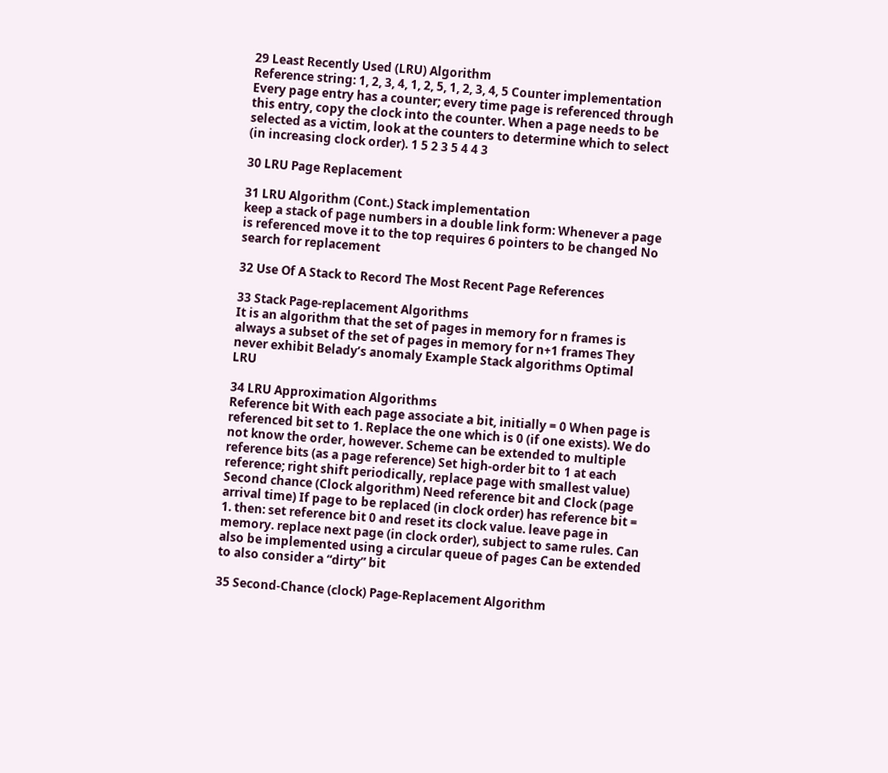29 Least Recently Used (LRU) Algorithm
Reference string: 1, 2, 3, 4, 1, 2, 5, 1, 2, 3, 4, 5 Counter implementation Every page entry has a counter; every time page is referenced through this entry, copy the clock into the counter. When a page needs to be selected as a victim, look at the counters to determine which to select (in increasing clock order). 1 5 2 3 5 4 4 3

30 LRU Page Replacement

31 LRU Algorithm (Cont.) Stack implementation
keep a stack of page numbers in a double link form: Whenever a page is referenced move it to the top requires 6 pointers to be changed No search for replacement

32 Use Of A Stack to Record The Most Recent Page References

33 Stack Page-replacement Algorithms
It is an algorithm that the set of pages in memory for n frames is always a subset of the set of pages in memory for n+1 frames They never exhibit Belady’s anomaly Example Stack algorithms Optimal LRU

34 LRU Approximation Algorithms
Reference bit With each page associate a bit, initially = 0 When page is referenced bit set to 1. Replace the one which is 0 (if one exists). We do not know the order, however. Scheme can be extended to multiple reference bits (as a page reference) Set high-order bit to 1 at each reference; right shift periodically, replace page with smallest value) Second chance (Clock algorithm) Need reference bit and Clock (page arrival time) If page to be replaced (in clock order) has reference bit = 1. then: set reference bit 0 and reset its clock value. leave page in memory. replace next page (in clock order), subject to same rules. Can also be implemented using a circular queue of pages Can be extended to also consider a “dirty” bit

35 Second-Chance (clock) Page-Replacement Algorithm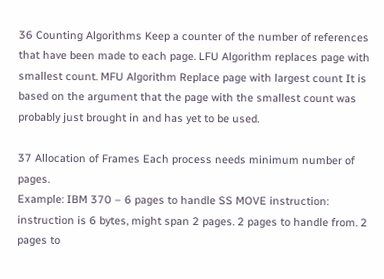36 Counting Algorithms Keep a counter of the number of references that have been made to each page. LFU Algorithm replaces page with smallest count. MFU Algorithm Replace page with largest count It is based on the argument that the page with the smallest count was probably just brought in and has yet to be used.

37 Allocation of Frames Each process needs minimum number of pages.
Example: IBM 370 – 6 pages to handle SS MOVE instruction: instruction is 6 bytes, might span 2 pages. 2 pages to handle from. 2 pages to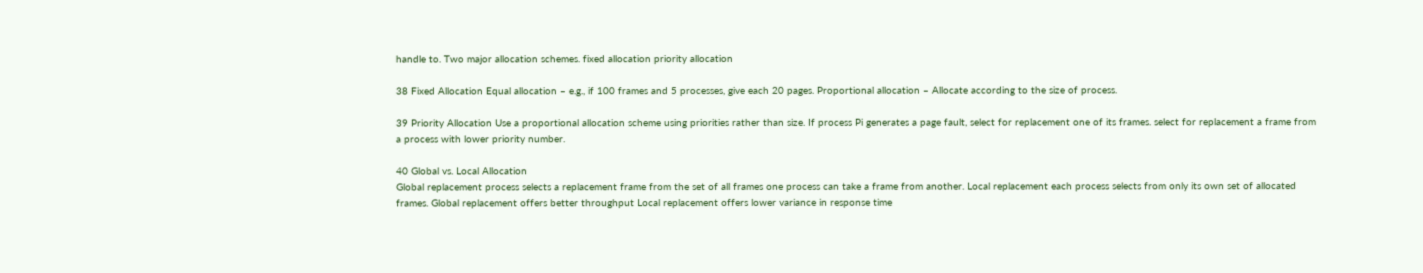handle to. Two major allocation schemes. fixed allocation priority allocation

38 Fixed Allocation Equal allocation – e.g., if 100 frames and 5 processes, give each 20 pages. Proportional allocation – Allocate according to the size of process.

39 Priority Allocation Use a proportional allocation scheme using priorities rather than size. If process Pi generates a page fault, select for replacement one of its frames. select for replacement a frame from a process with lower priority number.

40 Global vs. Local Allocation
Global replacement process selects a replacement frame from the set of all frames one process can take a frame from another. Local replacement each process selects from only its own set of allocated frames. Global replacement offers better throughput Local replacement offers lower variance in response time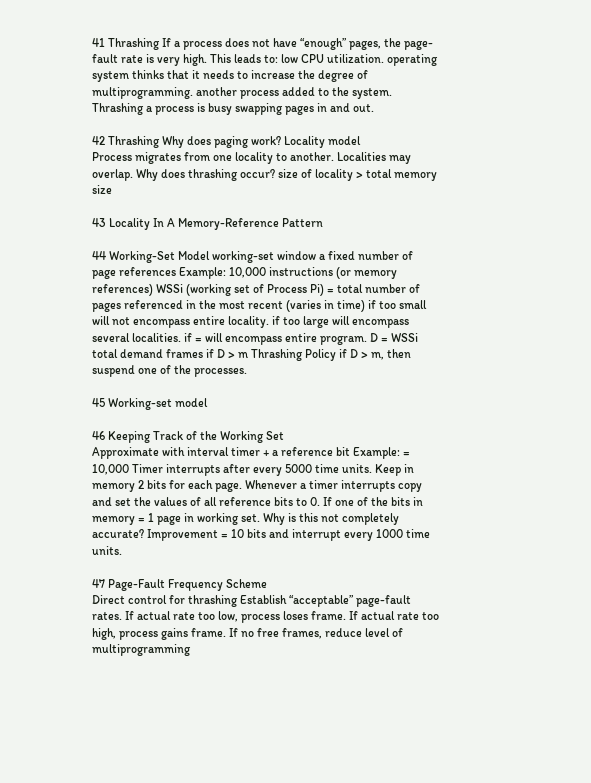41 Thrashing If a process does not have “enough” pages, the page-fault rate is very high. This leads to: low CPU utilization. operating system thinks that it needs to increase the degree of multiprogramming. another process added to the system. Thrashing a process is busy swapping pages in and out.

42 Thrashing Why does paging work? Locality model
Process migrates from one locality to another. Localities may overlap. Why does thrashing occur? size of locality > total memory size

43 Locality In A Memory-Reference Pattern

44 Working-Set Model working-set window a fixed number of page references Example: 10,000 instructions (or memory references) WSSi (working set of Process Pi) = total number of pages referenced in the most recent (varies in time) if too small will not encompass entire locality. if too large will encompass several localities. if = will encompass entire program. D = WSSi total demand frames if D > m Thrashing Policy if D > m, then suspend one of the processes.

45 Working-set model

46 Keeping Track of the Working Set
Approximate with interval timer + a reference bit Example: = 10,000 Timer interrupts after every 5000 time units. Keep in memory 2 bits for each page. Whenever a timer interrupts copy and set the values of all reference bits to 0. If one of the bits in memory = 1 page in working set. Why is this not completely accurate? Improvement = 10 bits and interrupt every 1000 time units.

47 Page-Fault Frequency Scheme
Direct control for thrashing Establish “acceptable” page-fault rates. If actual rate too low, process loses frame. If actual rate too high, process gains frame. If no free frames, reduce level of multiprogramming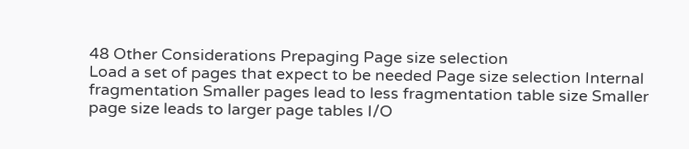48 Other Considerations Prepaging Page size selection
Load a set of pages that expect to be needed Page size selection Internal fragmentation Smaller pages lead to less fragmentation table size Smaller page size leads to larger page tables I/O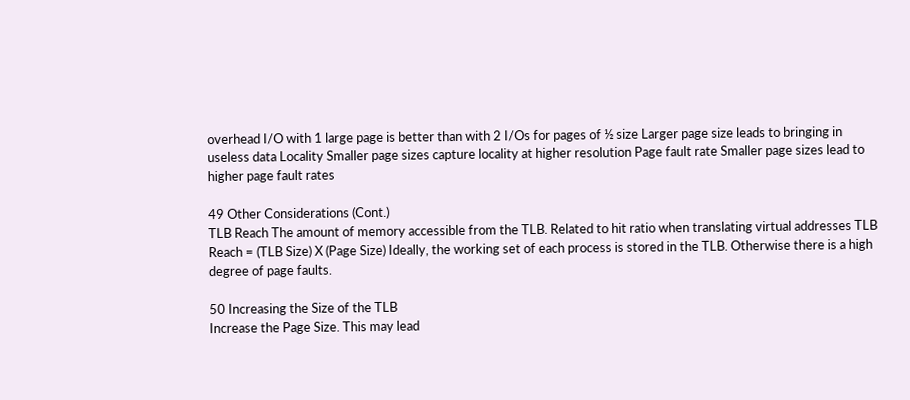overhead I/O with 1 large page is better than with 2 I/Os for pages of ½ size Larger page size leads to bringing in useless data Locality Smaller page sizes capture locality at higher resolution Page fault rate Smaller page sizes lead to higher page fault rates

49 Other Considerations (Cont.)
TLB Reach The amount of memory accessible from the TLB. Related to hit ratio when translating virtual addresses TLB Reach = (TLB Size) X (Page Size) Ideally, the working set of each process is stored in the TLB. Otherwise there is a high degree of page faults.

50 Increasing the Size of the TLB
Increase the Page Size. This may lead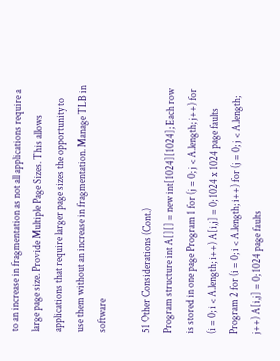to an increase in fragmentation as not all applications require a large page size. Provide Multiple Page Sizes. This allows applications that require larger page sizes the opportunity to use them without an increase in fragmentation. Manage TLB in software

51 Other Considerations (Cont.)
Program structure int A[][] = new int[1024][1024]; Each row is stored in one page Program 1 for (j = 0; j < A.length; j++) for (i = 0; i < A.length; i++) A[i,j] = 0; 1024 x 1024 page faults Program 2 for (i = 0; i < A.length; i++) for (j = 0; j < A.length; j++) A[i,j] = 0; 1024 page faults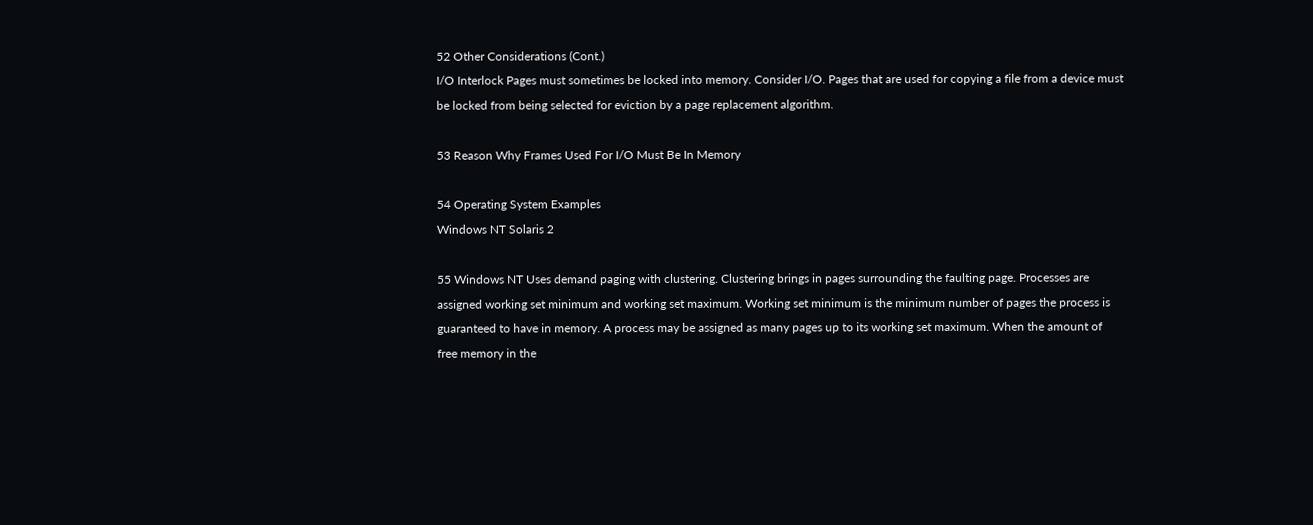52 Other Considerations (Cont.)
I/O Interlock Pages must sometimes be locked into memory. Consider I/O. Pages that are used for copying a file from a device must be locked from being selected for eviction by a page replacement algorithm.

53 Reason Why Frames Used For I/O Must Be In Memory

54 Operating System Examples
Windows NT Solaris 2

55 Windows NT Uses demand paging with clustering. Clustering brings in pages surrounding the faulting page. Processes are assigned working set minimum and working set maximum. Working set minimum is the minimum number of pages the process is guaranteed to have in memory. A process may be assigned as many pages up to its working set maximum. When the amount of free memory in the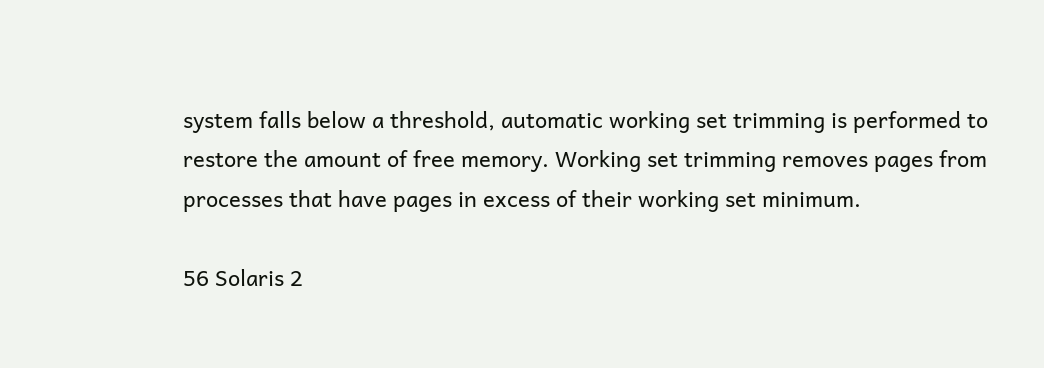system falls below a threshold, automatic working set trimming is performed to restore the amount of free memory. Working set trimming removes pages from processes that have pages in excess of their working set minimum.

56 Solaris 2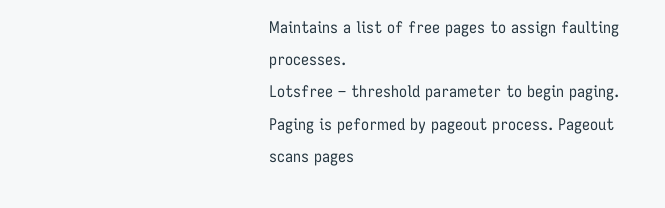Maintains a list of free pages to assign faulting processes.
Lotsfree – threshold parameter to begin paging. Paging is peformed by pageout process. Pageout scans pages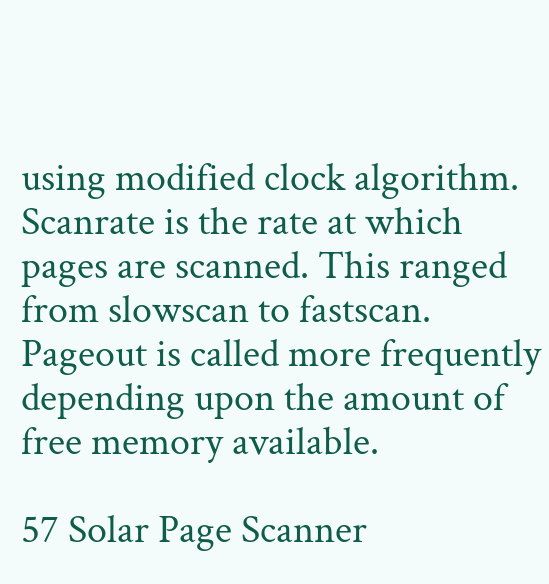using modified clock algorithm. Scanrate is the rate at which pages are scanned. This ranged from slowscan to fastscan. Pageout is called more frequently depending upon the amount of free memory available.

57 Solar Page Scanner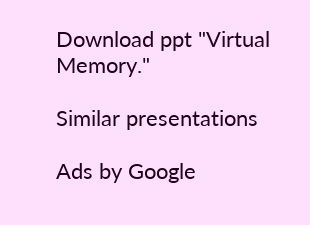Download ppt "Virtual Memory."

Similar presentations

Ads by Google